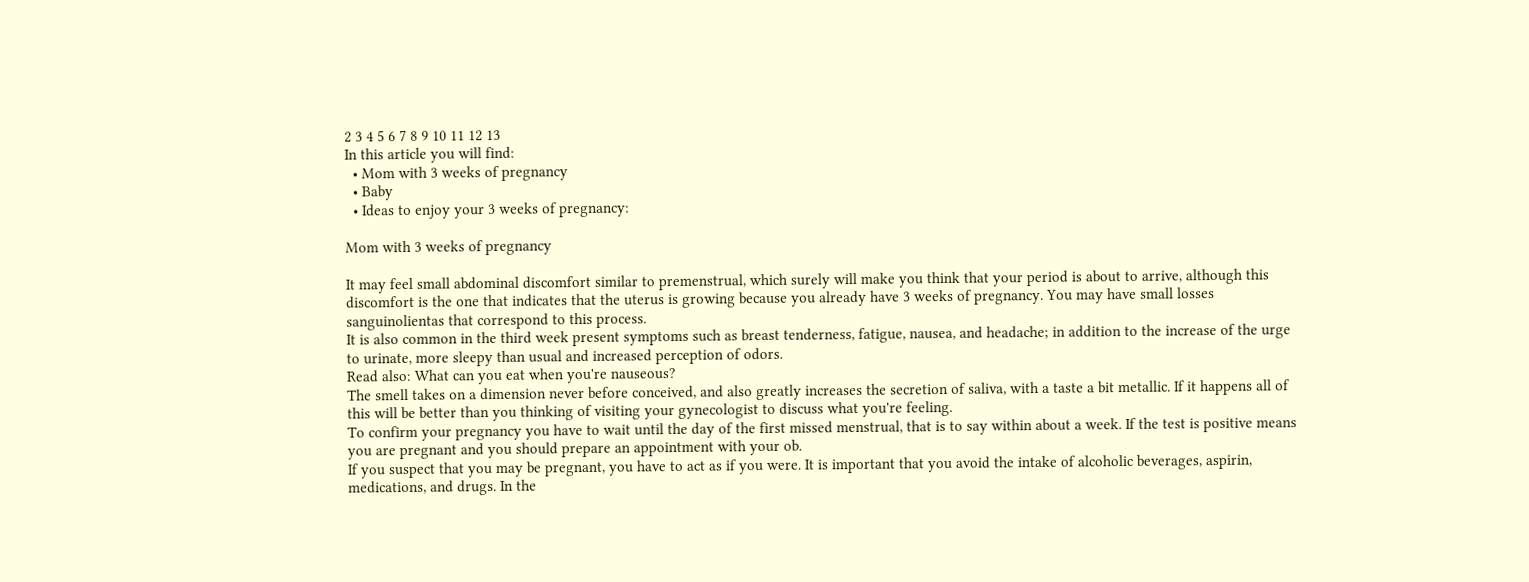2 3 4 5 6 7 8 9 10 11 12 13
In this article you will find:
  • Mom with 3 weeks of pregnancy
  • Baby
  • Ideas to enjoy your 3 weeks of pregnancy:

Mom with 3 weeks of pregnancy

It may feel small abdominal discomfort similar to premenstrual, which surely will make you think that your period is about to arrive, although this discomfort is the one that indicates that the uterus is growing because you already have 3 weeks of pregnancy. You may have small losses sanguinolientas that correspond to this process.
It is also common in the third week present symptoms such as breast tenderness, fatigue, nausea, and headache; in addition to the increase of the urge to urinate, more sleepy than usual and increased perception of odors.
Read also: What can you eat when you're nauseous?
The smell takes on a dimension never before conceived, and also greatly increases the secretion of saliva, with a taste a bit metallic. If it happens all of this will be better than you thinking of visiting your gynecologist to discuss what you're feeling.
To confirm your pregnancy you have to wait until the day of the first missed menstrual, that is to say within about a week. If the test is positive means you are pregnant and you should prepare an appointment with your ob.
If you suspect that you may be pregnant, you have to act as if you were. It is important that you avoid the intake of alcoholic beverages, aspirin, medications, and drugs. In the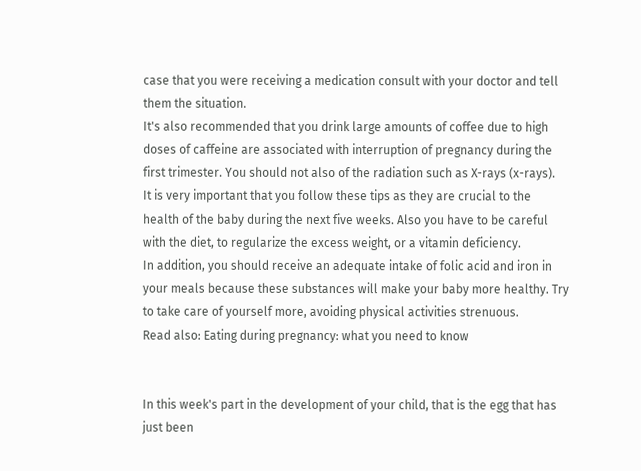case that you were receiving a medication consult with your doctor and tell them the situation.
It's also recommended that you drink large amounts of coffee due to high doses of caffeine are associated with interruption of pregnancy during the first trimester. You should not also of the radiation such as X-rays (x-rays).
It is very important that you follow these tips as they are crucial to the health of the baby during the next five weeks. Also you have to be careful with the diet, to regularize the excess weight, or a vitamin deficiency.
In addition, you should receive an adequate intake of folic acid and iron in your meals because these substances will make your baby more healthy. Try to take care of yourself more, avoiding physical activities strenuous.
Read also: Eating during pregnancy: what you need to know


In this week's part in the development of your child, that is the egg that has just been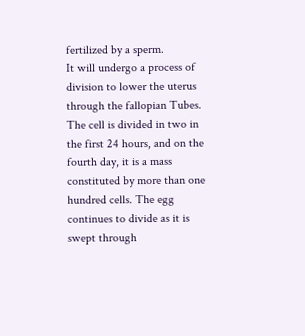fertilized by a sperm.
It will undergo a process of division to lower the uterus through the fallopian Tubes.
The cell is divided in two in the first 24 hours, and on the fourth day, it is a mass constituted by more than one hundred cells. The egg continues to divide as it is swept through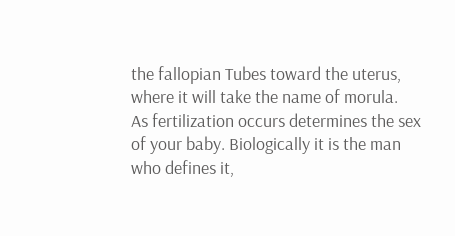the fallopian Tubes toward the uterus, where it will take the name of morula.
As fertilization occurs determines the sex of your baby. Biologically it is the man who defines it,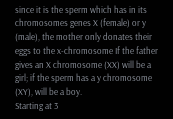since it is the sperm which has in its chromosomes genes X (female) or y (male), the mother only donates their eggs to the x-chromosome If the father gives an X chromosome (XX) will be a girl; if the sperm has a y chromosome (XY), will be a boy.
Starting at 3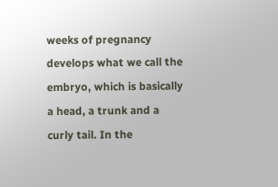weeks of pregnancy develops what we call the embryo, which is basically a head, a trunk and a curly tail. In the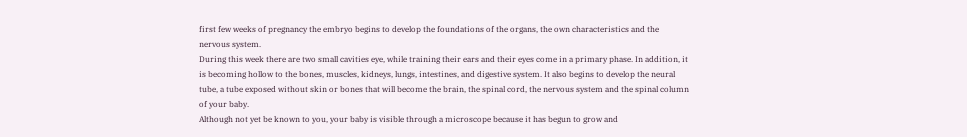first few weeks of pregnancy the embryo begins to develop the foundations of the organs, the own characteristics and the nervous system.
During this week there are two small cavities eye, while training their ears and their eyes come in a primary phase. In addition, it is becoming hollow to the bones, muscles, kidneys, lungs, intestines, and digestive system. It also begins to develop the neural tube, a tube exposed without skin or bones that will become the brain, the spinal cord, the nervous system and the spinal column of your baby.
Although not yet be known to you, your baby is visible through a microscope because it has begun to grow and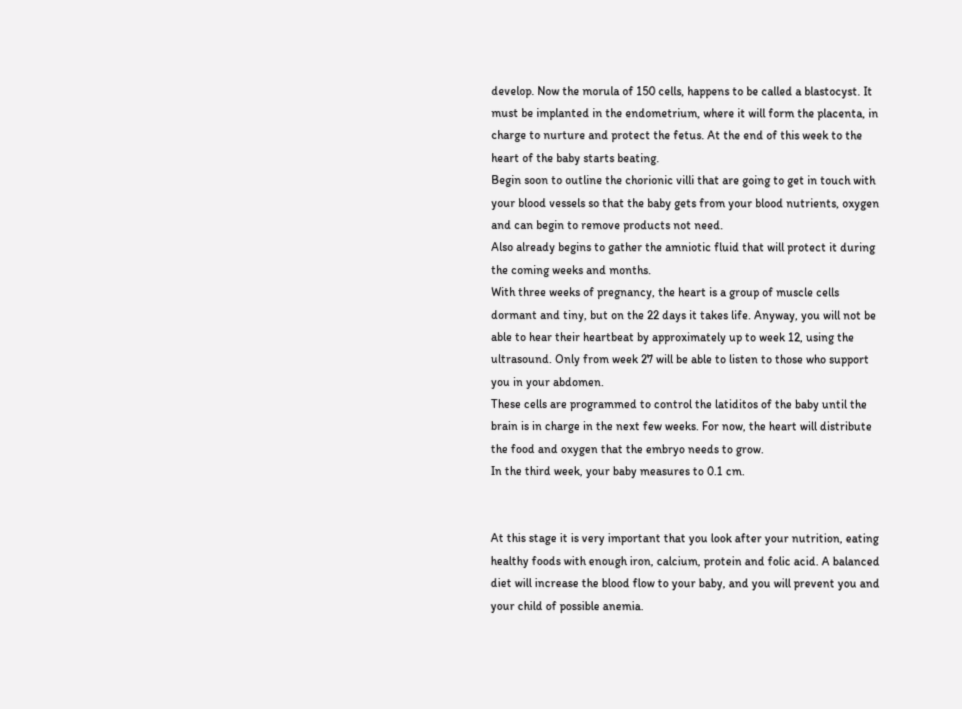develop. Now the morula of 150 cells, happens to be called a blastocyst. It must be implanted in the endometrium, where it will form the placenta, in charge to nurture and protect the fetus. At the end of this week to the heart of the baby starts beating.
Begin soon to outline the chorionic villi that are going to get in touch with your blood vessels so that the baby gets from your blood nutrients, oxygen and can begin to remove products not need.
Also already begins to gather the amniotic fluid that will protect it during the coming weeks and months.
With three weeks of pregnancy, the heart is a group of muscle cells dormant and tiny, but on the 22 days it takes life. Anyway, you will not be able to hear their heartbeat by approximately up to week 12, using the ultrasound. Only from week 27 will be able to listen to those who support you in your abdomen.
These cells are programmed to control the latiditos of the baby until the brain is in charge in the next few weeks. For now, the heart will distribute the food and oxygen that the embryo needs to grow.
In the third week, your baby measures to 0.1 cm.


At this stage it is very important that you look after your nutrition, eating healthy foods with enough iron, calcium, protein and folic acid. A balanced diet will increase the blood flow to your baby, and you will prevent you and your child of possible anemia.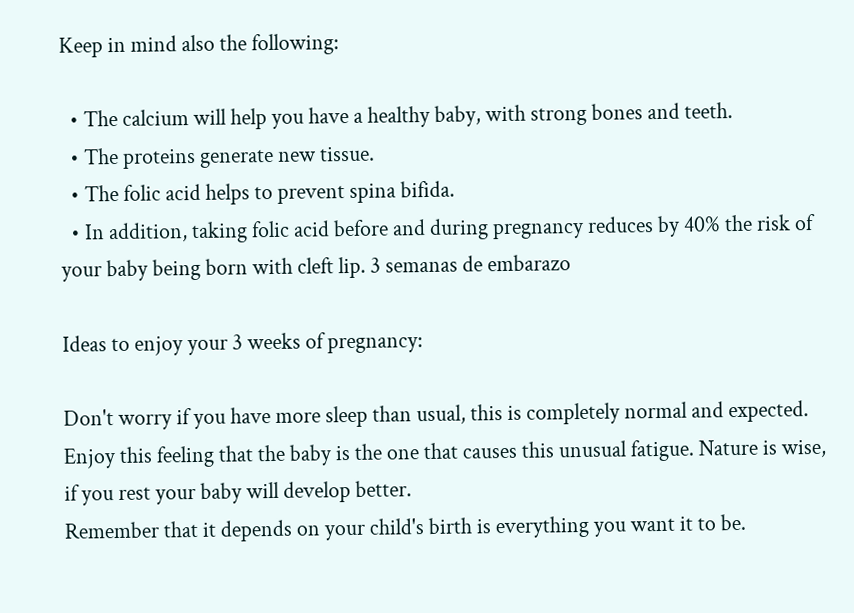Keep in mind also the following:

  • The calcium will help you have a healthy baby, with strong bones and teeth.
  • The proteins generate new tissue.
  • The folic acid helps to prevent spina bifida.
  • In addition, taking folic acid before and during pregnancy reduces by 40% the risk of your baby being born with cleft lip. 3 semanas de embarazo

Ideas to enjoy your 3 weeks of pregnancy:

Don't worry if you have more sleep than usual, this is completely normal and expected. Enjoy this feeling that the baby is the one that causes this unusual fatigue. Nature is wise, if you rest your baby will develop better.
Remember that it depends on your child's birth is everything you want it to be.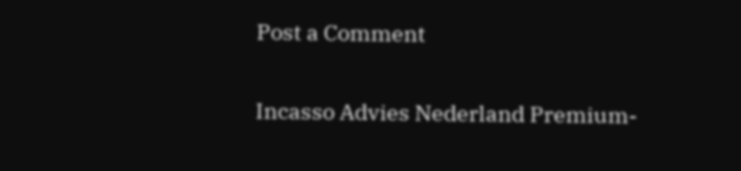Post a Comment

Incasso Advies Nederland Premium-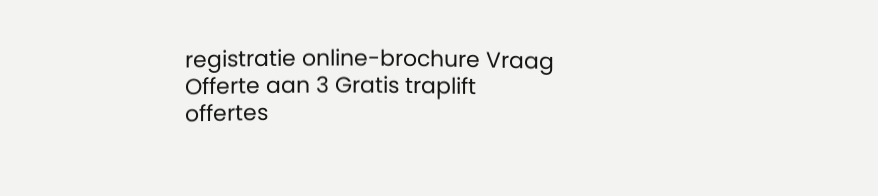registratie online-brochure Vraag Offerte aan 3 Gratis traplift offertes